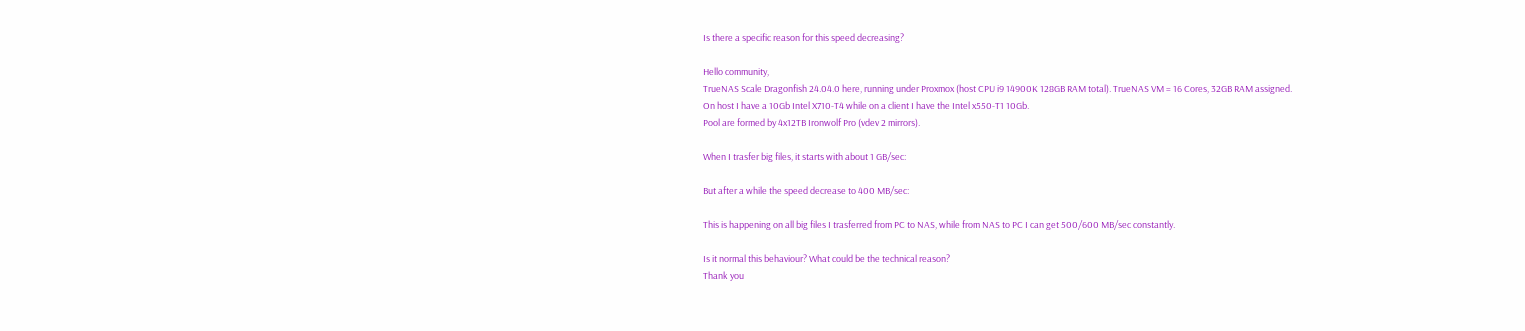Is there a specific reason for this speed decreasing?

Hello community,
TrueNAS Scale Dragonfish 24.04.0 here, running under Proxmox (host CPU i9 14900K 128GB RAM total). TrueNAS VM = 16 Cores, 32GB RAM assigned.
On host I have a 10Gb Intel X710-T4 while on a client I have the Intel x550-T1 10Gb.
Pool are formed by 4x12TB Ironwolf Pro (vdev 2 mirrors).

When I trasfer big files, it starts with about 1 GB/sec:

But after a while the speed decrease to 400 MB/sec:

This is happening on all big files I trasferred from PC to NAS, while from NAS to PC I can get 500/600 MB/sec constantly.

Is it normal this behaviour? What could be the technical reason?
Thank you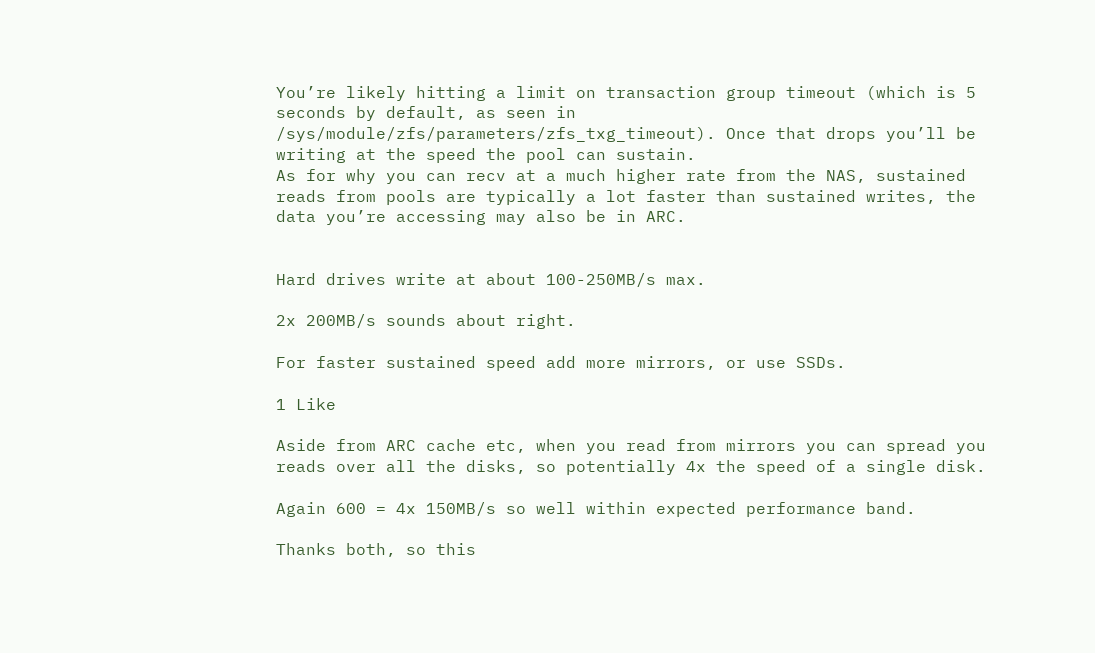You’re likely hitting a limit on transaction group timeout (which is 5 seconds by default, as seen in /sys/module/zfs/parameters/zfs_txg_timeout). Once that drops you’ll be writing at the speed the pool can sustain.
As for why you can recv at a much higher rate from the NAS, sustained reads from pools are typically a lot faster than sustained writes, the data you’re accessing may also be in ARC.


Hard drives write at about 100-250MB/s max.

2x 200MB/s sounds about right.

For faster sustained speed add more mirrors, or use SSDs.

1 Like

Aside from ARC cache etc, when you read from mirrors you can spread you reads over all the disks, so potentially 4x the speed of a single disk.

Again 600 = 4x 150MB/s so well within expected performance band.

Thanks both, so this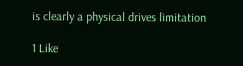is clearly a physical drives limitation

1 Like